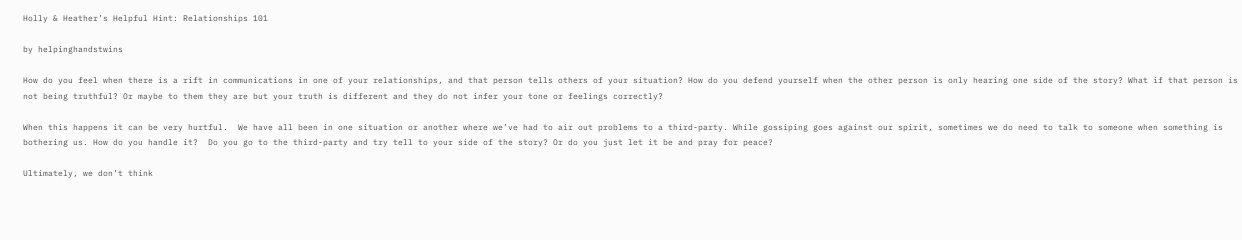Holly & Heather’s Helpful Hint: Relationships 101

by helpinghandstwins

How do you feel when there is a rift in communications in one of your relationships, and that person tells others of your situation? How do you defend yourself when the other person is only hearing one side of the story? What if that person is not being truthful? Or maybe to them they are but your truth is different and they do not infer your tone or feelings correctly?

When this happens it can be very hurtful.  We have all been in one situation or another where we’ve had to air out problems to a third-party. While gossiping goes against our spirit, sometimes we do need to talk to someone when something is bothering us. How do you handle it?  Do you go to the third-party and try tell to your side of the story? Or do you just let it be and pray for peace?

Ultimately, we don’t think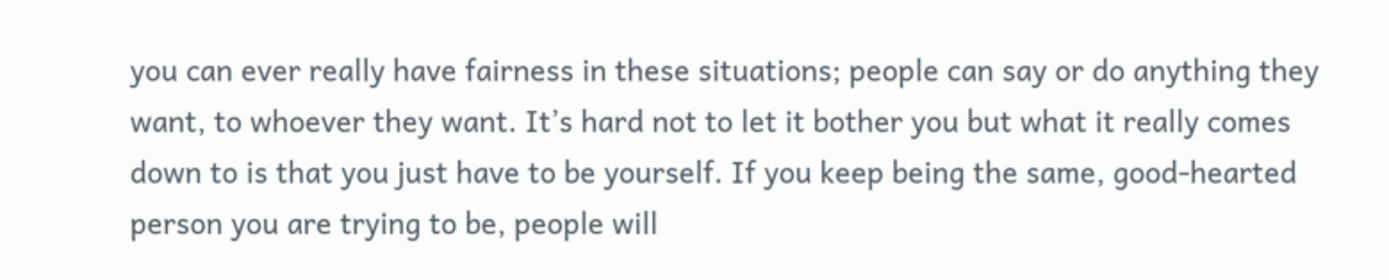you can ever really have fairness in these situations; people can say or do anything they want, to whoever they want. It’s hard not to let it bother you but what it really comes down to is that you just have to be yourself. If you keep being the same, good-hearted person you are trying to be, people will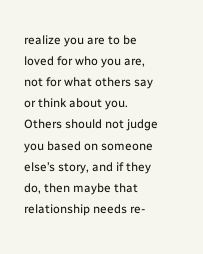realize you are to be loved for who you are, not for what others say or think about you. Others should not judge you based on someone else’s story, and if they do, then maybe that relationship needs re-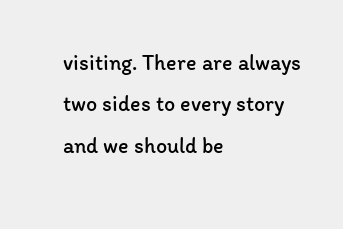visiting. There are always two sides to every story and we should be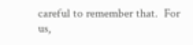careful to remember that.  For us,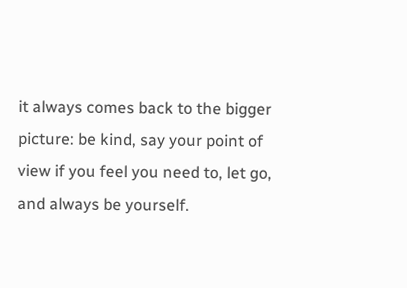it always comes back to the bigger picture: be kind, say your point of view if you feel you need to, let go, and always be yourself.